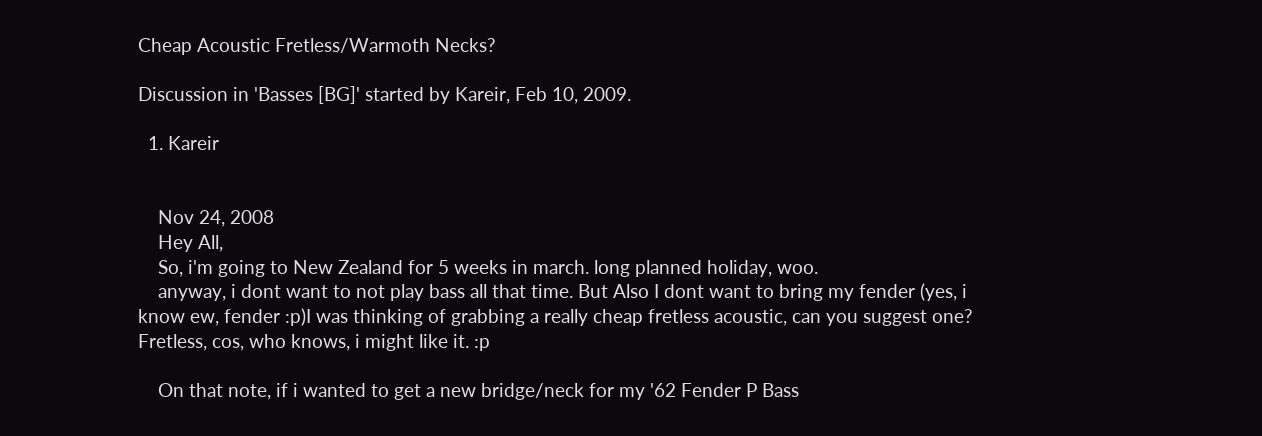Cheap Acoustic Fretless/Warmoth Necks?

Discussion in 'Basses [BG]' started by Kareir, Feb 10, 2009.

  1. Kareir


    Nov 24, 2008
    Hey All,
    So, i'm going to New Zealand for 5 weeks in march. long planned holiday, woo.
    anyway, i dont want to not play bass all that time. But Also I dont want to bring my fender (yes, i know ew, fender :p)I was thinking of grabbing a really cheap fretless acoustic, can you suggest one? Fretless, cos, who knows, i might like it. :p

    On that note, if i wanted to get a new bridge/neck for my '62 Fender P Bass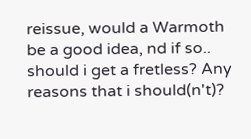reissue, would a Warmoth be a good idea, nd if so.. should i get a fretless? Any reasons that i should(n't)?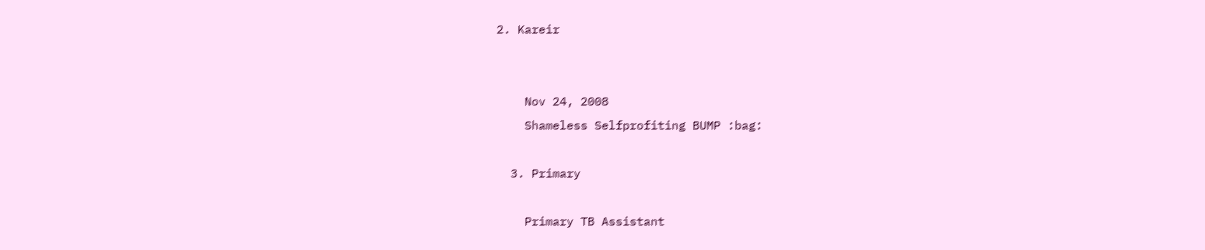2. Kareir


    Nov 24, 2008
    Shameless Selfprofiting BUMP :bag:

  3. Primary

    Primary TB Assistant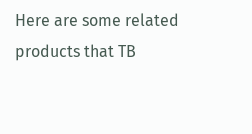Here are some related products that TB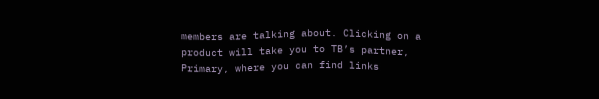members are talking about. Clicking on a product will take you to TB’s partner, Primary, where you can find links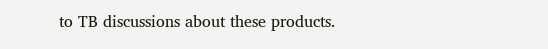to TB discussions about these products.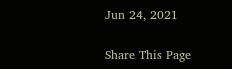Jun 24, 2021

Share This Page